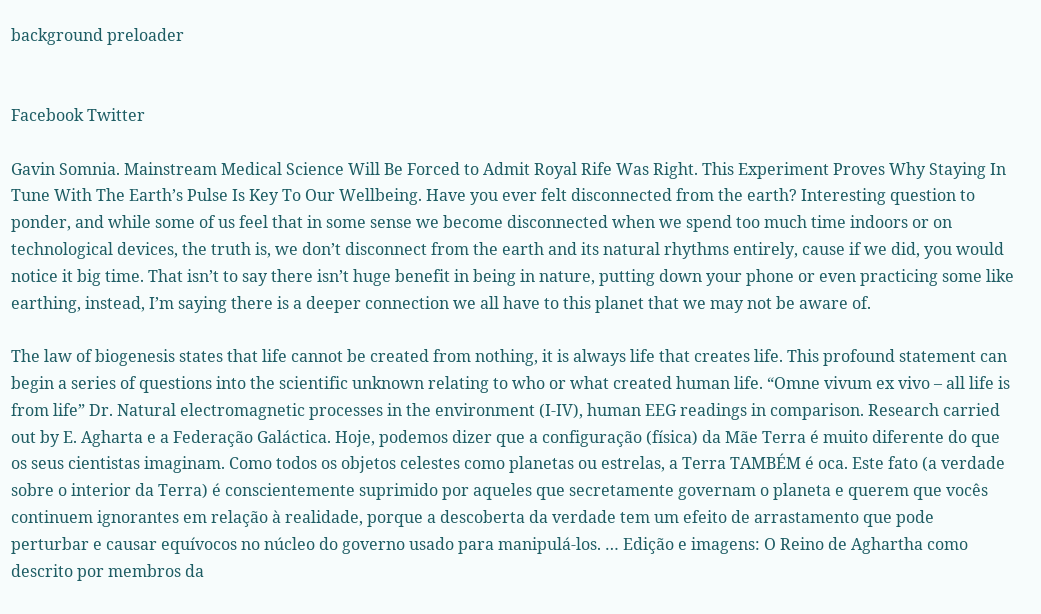background preloader


Facebook Twitter

Gavin Somnia. Mainstream Medical Science Will Be Forced to Admit Royal Rife Was Right. This Experiment Proves Why Staying In Tune With The Earth’s Pulse Is Key To Our Wellbeing. Have you ever felt disconnected from the earth? Interesting question to ponder, and while some of us feel that in some sense we become disconnected when we spend too much time indoors or on technological devices, the truth is, we don’t disconnect from the earth and its natural rhythms entirely, cause if we did, you would notice it big time. That isn’t to say there isn’t huge benefit in being in nature, putting down your phone or even practicing some like earthing, instead, I’m saying there is a deeper connection we all have to this planet that we may not be aware of.

The law of biogenesis states that life cannot be created from nothing, it is always life that creates life. This profound statement can begin a series of questions into the scientific unknown relating to who or what created human life. “Omne vivum ex vivo – all life is from life” Dr. Natural electromagnetic processes in the environment (I-IV), human EEG readings in comparison. Research carried out by E. Agharta e a Federação Galáctica. Hoje, podemos dizer que a configuração (física) da Mãe Terra é muito diferente do que os seus cientistas imaginam. Como todos os objetos celestes como planetas ou estrelas, a Terra TAMBÉM é oca. Este fato (a verdade sobre o interior da Terra) é conscientemente suprimido por aqueles que secretamente governam o planeta e querem que vocês continuem ignorantes em relação à realidade, porque a descoberta da verdade tem um efeito de arrastamento que pode perturbar e causar equívocos no núcleo do governo usado para manipulá-los. … Edição e imagens: O Reino de Aghartha como descrito por membros da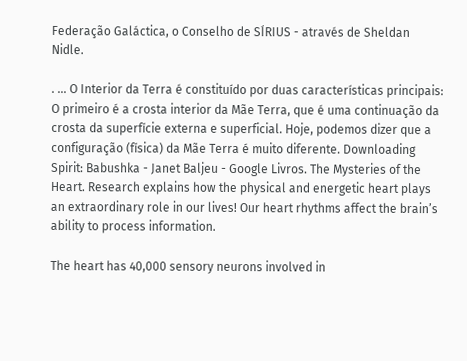Federação Galáctica, o Conselho de SÍRIUS - através de Sheldan Nidle.

. … O Interior da Terra é constituído por duas características principais: O primeiro é a crosta interior da Mãe Terra, que é uma continuação da crosta da superfície externa e superficial. Hoje, podemos dizer que a configuração (física) da Mãe Terra é muito diferente. Downloading Spirit: Babushka - Janet Baljeu - Google Livros. The Mysteries of the Heart. Research explains how the physical and energetic heart plays an extraordinary role in our lives! Our heart rhythms affect the brain’s ability to process information.

The heart has 40,000 sensory neurons involved in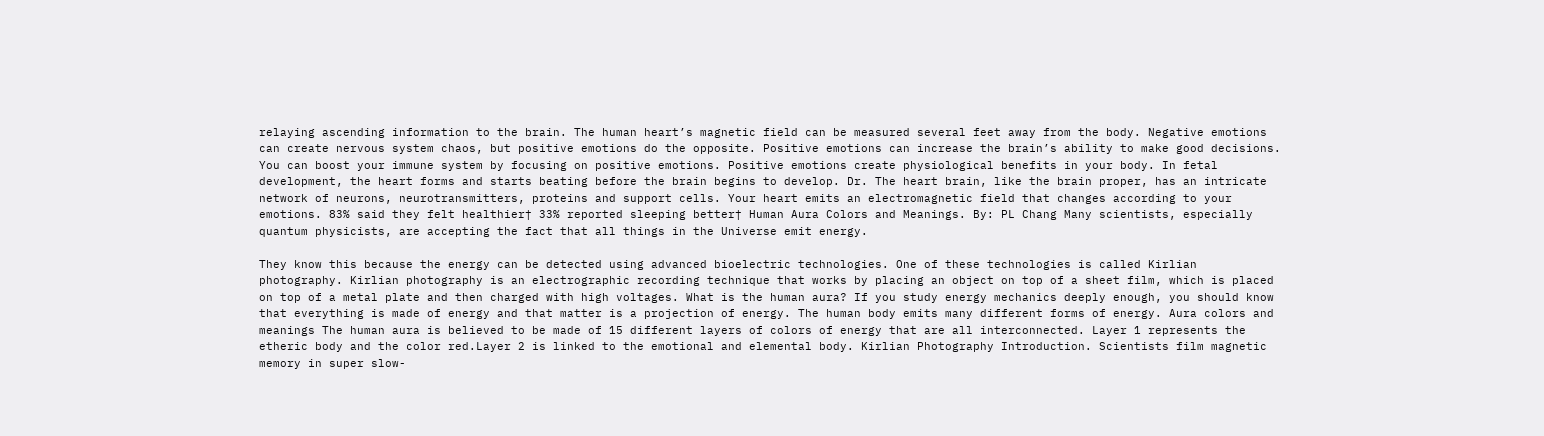relaying ascending information to the brain. The human heart’s magnetic field can be measured several feet away from the body. Negative emotions can create nervous system chaos, but positive emotions do the opposite. Positive emotions can increase the brain’s ability to make good decisions. You can boost your immune system by focusing on positive emotions. Positive emotions create physiological benefits in your body. In fetal development, the heart forms and starts beating before the brain begins to develop. Dr. The heart brain, like the brain proper, has an intricate network of neurons, neurotransmitters, proteins and support cells. Your heart emits an electromagnetic field that changes according to your emotions. 83% said they felt healthier† 33% reported sleeping better† Human Aura Colors and Meanings. By: PL Chang Many scientists, especially quantum physicists, are accepting the fact that all things in the Universe emit energy.

They know this because the energy can be detected using advanced bioelectric technologies. One of these technologies is called Kirlian photography. Kirlian photography is an electrographic recording technique that works by placing an object on top of a sheet film, which is placed on top of a metal plate and then charged with high voltages. What is the human aura? If you study energy mechanics deeply enough, you should know that everything is made of energy and that matter is a projection of energy. The human body emits many different forms of energy. Aura colors and meanings The human aura is believed to be made of 15 different layers of colors of energy that are all interconnected. Layer 1 represents the etheric body and the color red.Layer 2 is linked to the emotional and elemental body. Kirlian Photography Introduction. Scientists film magnetic memory in super slow-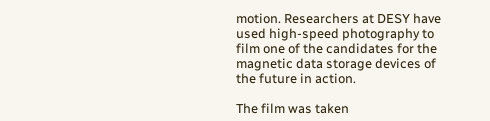motion. Researchers at DESY have used high-speed photography to film one of the candidates for the magnetic data storage devices of the future in action.

The film was taken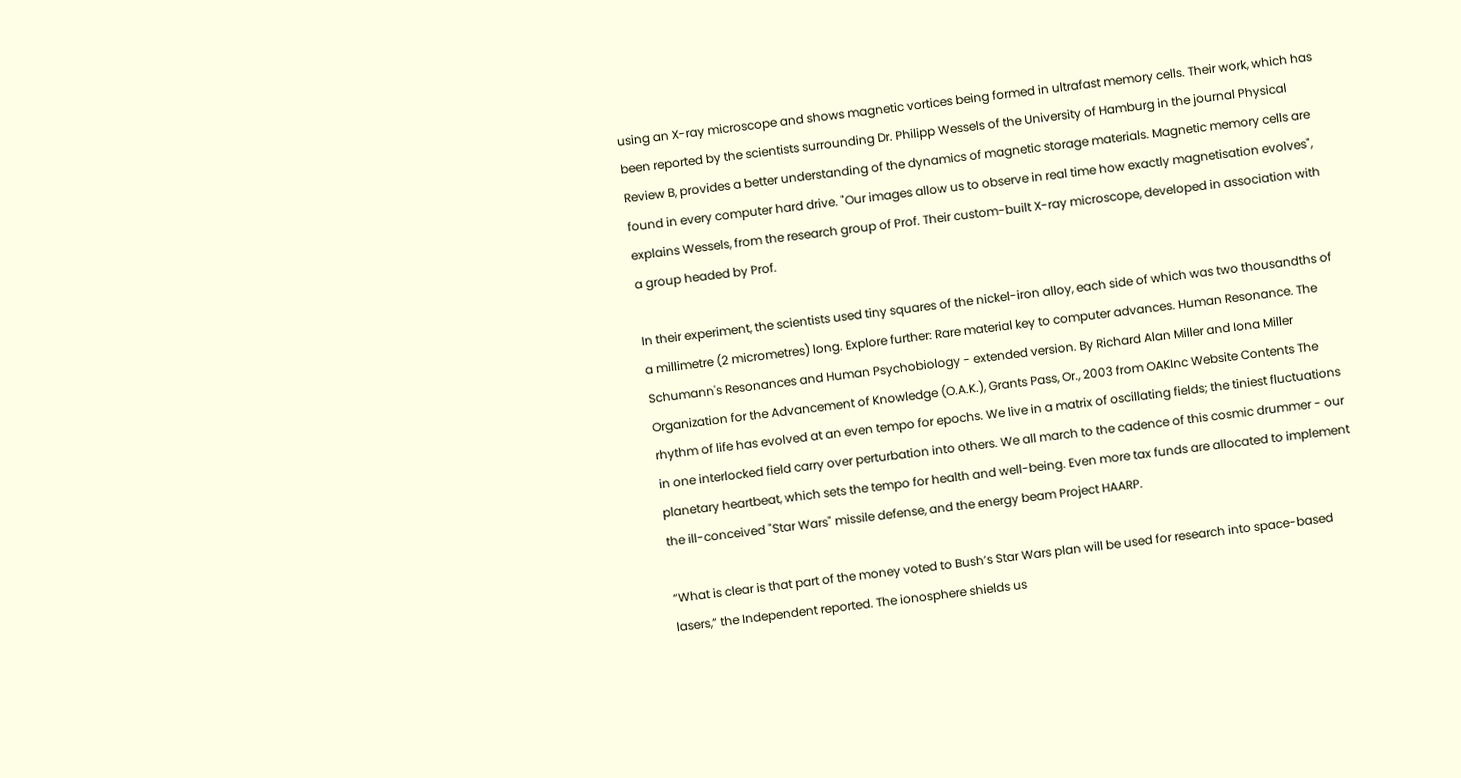using an X-ray microscope and shows magnetic vortices being formed in ultrafast memory cells. Their work, which has been reported by the scientists surrounding Dr. Philipp Wessels of the University of Hamburg in the journal Physical Review B, provides a better understanding of the dynamics of magnetic storage materials. Magnetic memory cells are found in every computer hard drive. "Our images allow us to observe in real time how exactly magnetisation evolves", explains Wessels, from the research group of Prof. Their custom-built X-ray microscope, developed in association with a group headed by Prof.

In their experiment, the scientists used tiny squares of the nickel-iron alloy, each side of which was two thousandths of a millimetre (2 micrometres) long. Explore further: Rare material key to computer advances. Human Resonance. The Schumann's Resonances and Human Psychobiology - extended version. By Richard Alan Miller and Iona Miller Organization for the Advancement of Knowledge (O.A.K.), Grants Pass, Or., 2003 from OAKInc Website Contents The rhythm of life has evolved at an even tempo for epochs. We live in a matrix of oscillating fields; the tiniest fluctuations in one interlocked field carry over perturbation into others. We all march to the cadence of this cosmic drummer - our planetary heartbeat, which sets the tempo for health and well-being. Even more tax funds are allocated to implement the ill-conceived "Star Wars" missile defense, and the energy beam Project HAARP.

“What is clear is that part of the money voted to Bush’s Star Wars plan will be used for research into space-based lasers,” the Independent reported. The ionosphere shields us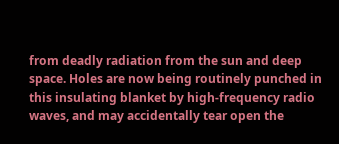from deadly radiation from the sun and deep space. Holes are now being routinely punched in this insulating blanket by high-frequency radio waves, and may accidentally tear open the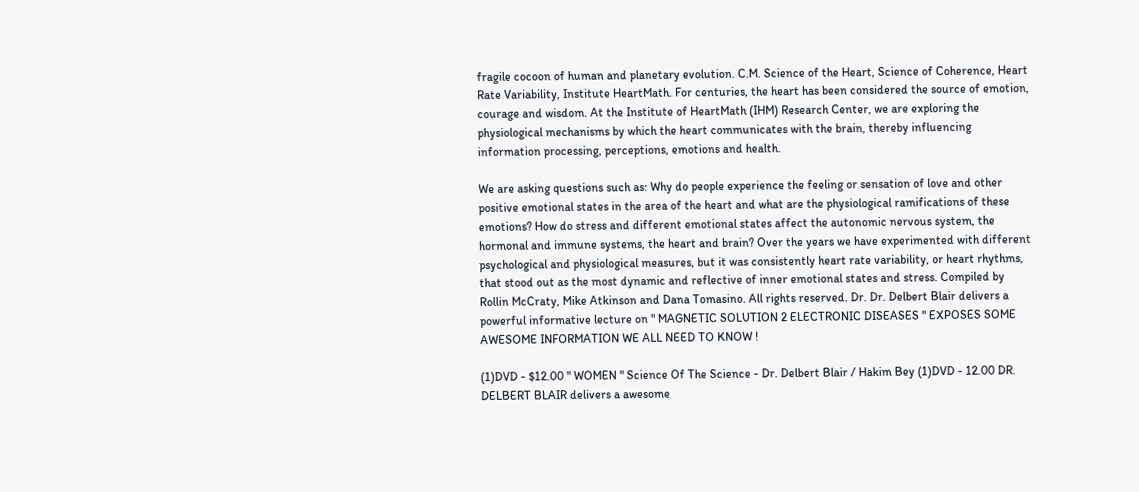fragile cocoon of human and planetary evolution. C.M. Science of the Heart, Science of Coherence, Heart Rate Variability, Institute HeartMath. For centuries, the heart has been considered the source of emotion, courage and wisdom. At the Institute of HeartMath (IHM) Research Center, we are exploring the physiological mechanisms by which the heart communicates with the brain, thereby influencing information processing, perceptions, emotions and health.

We are asking questions such as: Why do people experience the feeling or sensation of love and other positive emotional states in the area of the heart and what are the physiological ramifications of these emotions? How do stress and different emotional states affect the autonomic nervous system, the hormonal and immune systems, the heart and brain? Over the years we have experimented with different psychological and physiological measures, but it was consistently heart rate variability, or heart rhythms, that stood out as the most dynamic and reflective of inner emotional states and stress. Compiled by Rollin McCraty, Mike Atkinson and Dana Tomasino. All rights reserved. Dr. Dr. Delbert Blair delivers a powerful informative lecture on " MAGNETIC SOLUTION 2 ELECTRONIC DISEASES " EXPOSES SOME AWESOME INFORMATION WE ALL NEED TO KNOW !

(1)DVD - $12.00 " WOMEN " Science Of The Science - Dr. Delbert Blair / Hakim Bey (1)DVD - 12.00 DR. DELBERT BLAIR delivers a awesome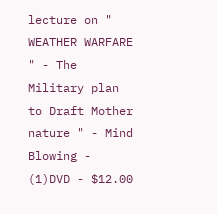lecture on " WEATHER WARFARE " - The Military plan to Draft Mother nature " - Mind Blowing - (1)DVD - $12.00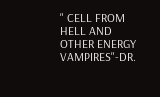" CELL FROM HELL AND OTHER ENERGY VAMPIRES"-DR.